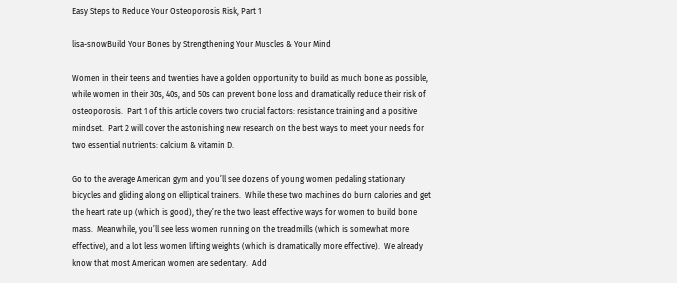Easy Steps to Reduce Your Osteoporosis Risk, Part 1

lisa-snowBuild Your Bones by Strengthening Your Muscles & Your Mind

Women in their teens and twenties have a golden opportunity to build as much bone as possible, while women in their 30s, 40s, and 50s can prevent bone loss and dramatically reduce their risk of osteoporosis.  Part 1 of this article covers two crucial factors: resistance training and a positive mindset.  Part 2 will cover the astonishing new research on the best ways to meet your needs for two essential nutrients: calcium & vitamin D.

Go to the average American gym and you’ll see dozens of young women pedaling stationary bicycles and gliding along on elliptical trainers.  While these two machines do burn calories and get the heart rate up (which is good), they’re the two least effective ways for women to build bone mass.  Meanwhile, you’ll see less women running on the treadmills (which is somewhat more effective), and a lot less women lifting weights (which is dramatically more effective).  We already know that most American women are sedentary.  Add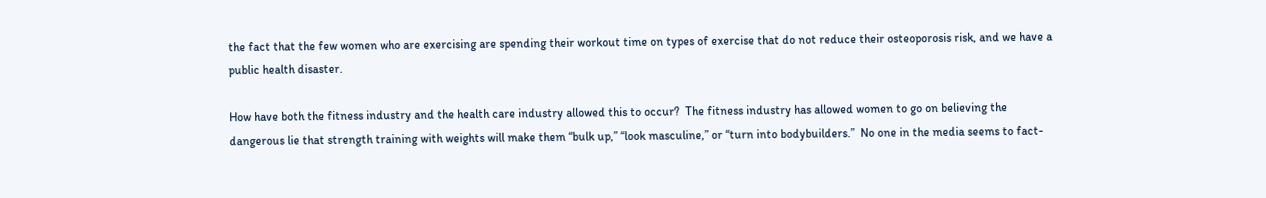the fact that the few women who are exercising are spending their workout time on types of exercise that do not reduce their osteoporosis risk, and we have a public health disaster.

How have both the fitness industry and the health care industry allowed this to occur?  The fitness industry has allowed women to go on believing the dangerous lie that strength training with weights will make them “bulk up,” “look masculine,” or “turn into bodybuilders.”  No one in the media seems to fact-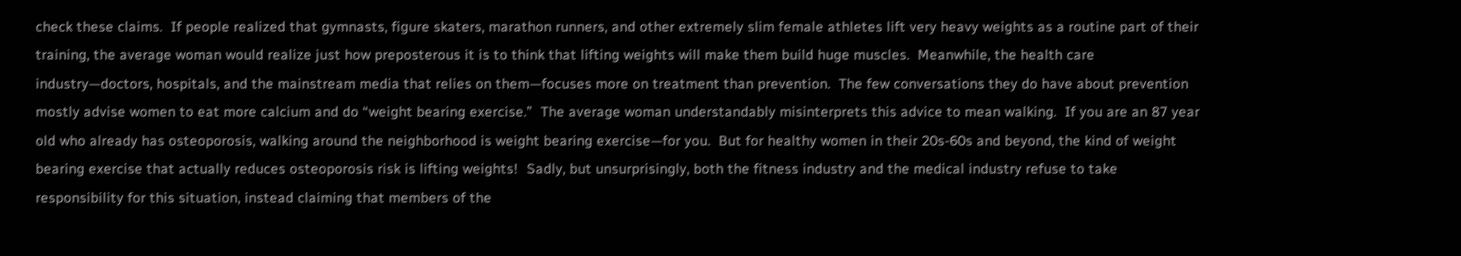check these claims.  If people realized that gymnasts, figure skaters, marathon runners, and other extremely slim female athletes lift very heavy weights as a routine part of their training, the average woman would realize just how preposterous it is to think that lifting weights will make them build huge muscles.  Meanwhile, the health care industry—doctors, hospitals, and the mainstream media that relies on them—focuses more on treatment than prevention.  The few conversations they do have about prevention mostly advise women to eat more calcium and do “weight bearing exercise.”  The average woman understandably misinterprets this advice to mean walking.  If you are an 87 year old who already has osteoporosis, walking around the neighborhood is weight bearing exercise—for you.  But for healthy women in their 20s-60s and beyond, the kind of weight bearing exercise that actually reduces osteoporosis risk is lifting weights!  Sadly, but unsurprisingly, both the fitness industry and the medical industry refuse to take responsibility for this situation, instead claiming that members of the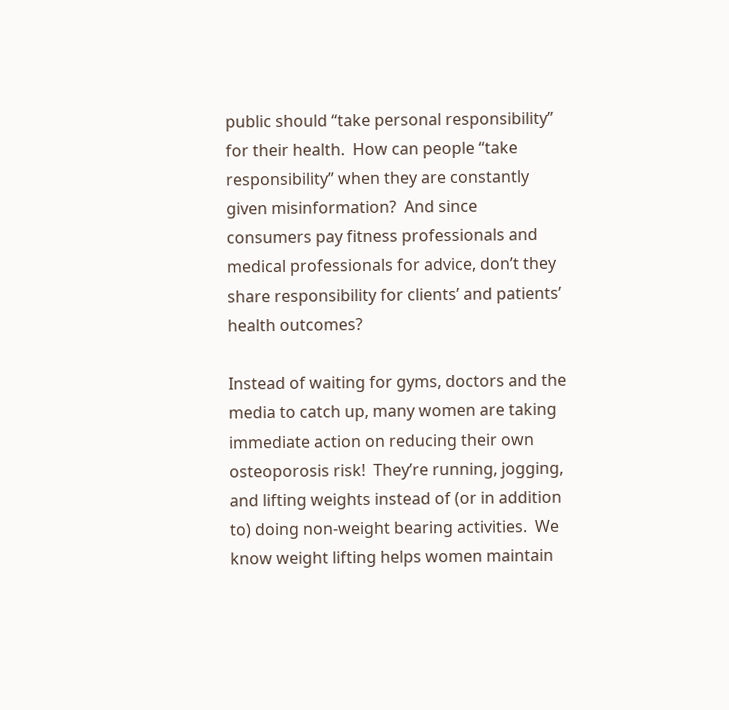public should “take personal responsibility” for their health.  How can people “take responsibility” when they are constantly given misinformation?  And since consumers pay fitness professionals and medical professionals for advice, don’t they share responsibility for clients’ and patients’ health outcomes?

Instead of waiting for gyms, doctors and the media to catch up, many women are taking immediate action on reducing their own osteoporosis risk!  They’re running, jogging, and lifting weights instead of (or in addition to) doing non-weight bearing activities.  We know weight lifting helps women maintain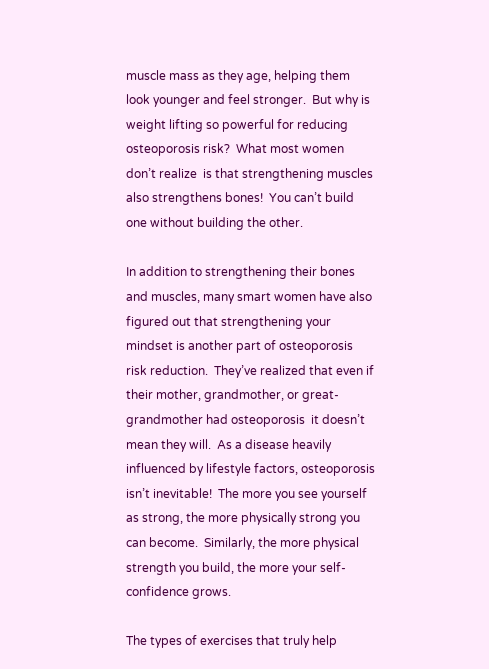muscle mass as they age, helping them look younger and feel stronger.  But why is weight lifting so powerful for reducing osteoporosis risk?  What most women don’t realize  is that strengthening muscles also strengthens bones!  You can’t build one without building the other.

In addition to strengthening their bones and muscles, many smart women have also figured out that strengthening your mindset is another part of osteoporosis risk reduction.  They’ve realized that even if their mother, grandmother, or great-grandmother had osteoporosis  it doesn’t mean they will.  As a disease heavily influenced by lifestyle factors, osteoporosis isn’t inevitable!  The more you see yourself as strong, the more physically strong you can become.  Similarly, the more physical strength you build, the more your self-confidence grows.

The types of exercises that truly help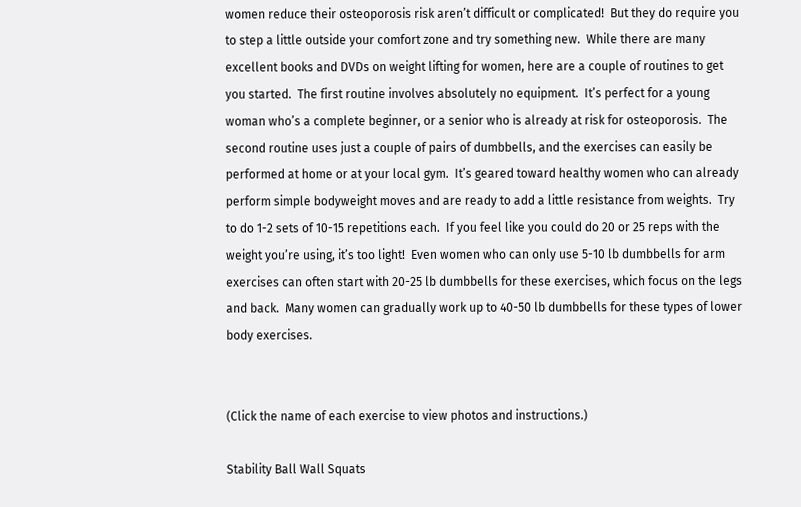women reduce their osteoporosis risk aren’t difficult or complicated!  But they do require you to step a little outside your comfort zone and try something new.  While there are many excellent books and DVDs on weight lifting for women, here are a couple of routines to get you started.  The first routine involves absolutely no equipment.  It’s perfect for a young woman who’s a complete beginner, or a senior who is already at risk for osteoporosis.  The second routine uses just a couple of pairs of dumbbells, and the exercises can easily be performed at home or at your local gym.  It’s geared toward healthy women who can already perform simple bodyweight moves and are ready to add a little resistance from weights.  Try to do 1-2 sets of 10-15 repetitions each.  If you feel like you could do 20 or 25 reps with the weight you’re using, it’s too light!  Even women who can only use 5-10 lb dumbbells for arm exercises can often start with 20-25 lb dumbbells for these exercises, which focus on the legs and back.  Many women can gradually work up to 40-50 lb dumbbells for these types of lower body exercises.


(Click the name of each exercise to view photos and instructions.)

Stability Ball Wall Squats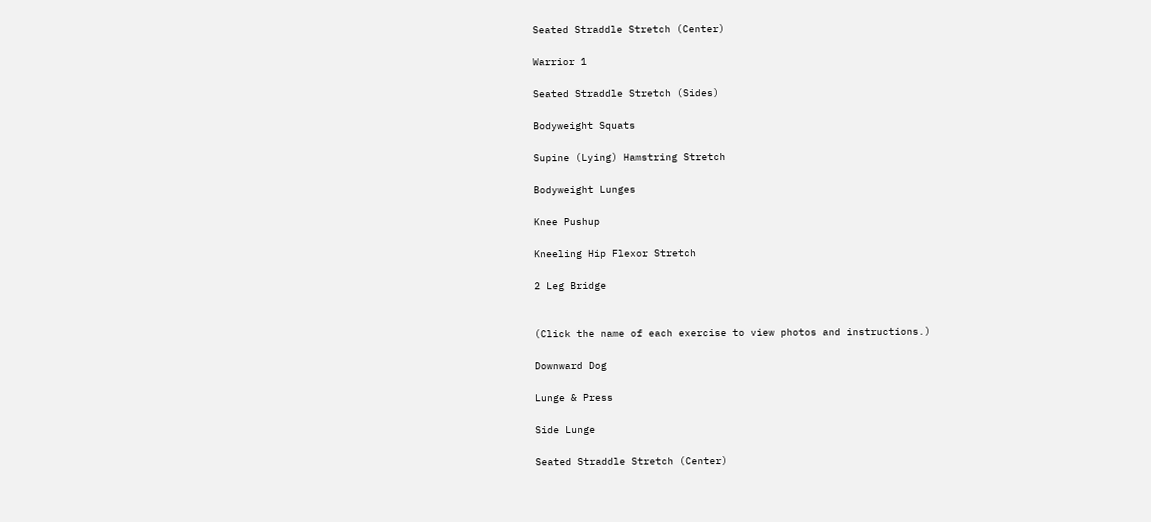Seated Straddle Stretch (Center)

Warrior 1

Seated Straddle Stretch (Sides)

Bodyweight Squats

Supine (Lying) Hamstring Stretch

Bodyweight Lunges

Knee Pushup

Kneeling Hip Flexor Stretch

2 Leg Bridge


(Click the name of each exercise to view photos and instructions.)

Downward Dog

Lunge & Press

Side Lunge

Seated Straddle Stretch (Center)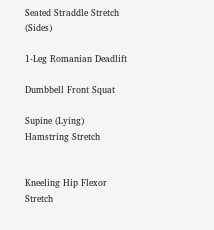Seated Straddle Stretch (Sides)

1-Leg Romanian Deadlift

Dumbbell Front Squat

Supine (Lying) Hamstring Stretch


Kneeling Hip Flexor Stretch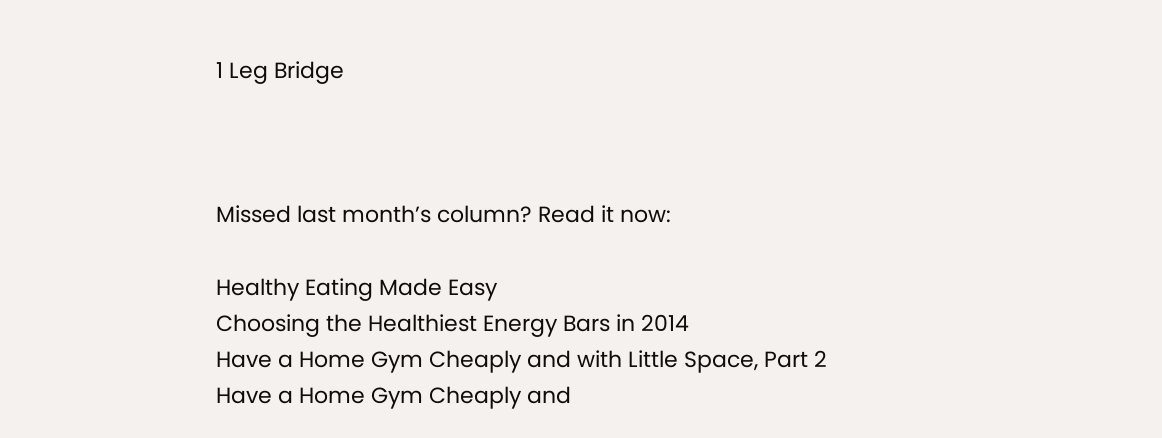1 Leg Bridge



Missed last month’s column? Read it now:

Healthy Eating Made Easy
Choosing the Healthiest Energy Bars in 2014
Have a Home Gym Cheaply and with Little Space, Part 2
Have a Home Gym Cheaply and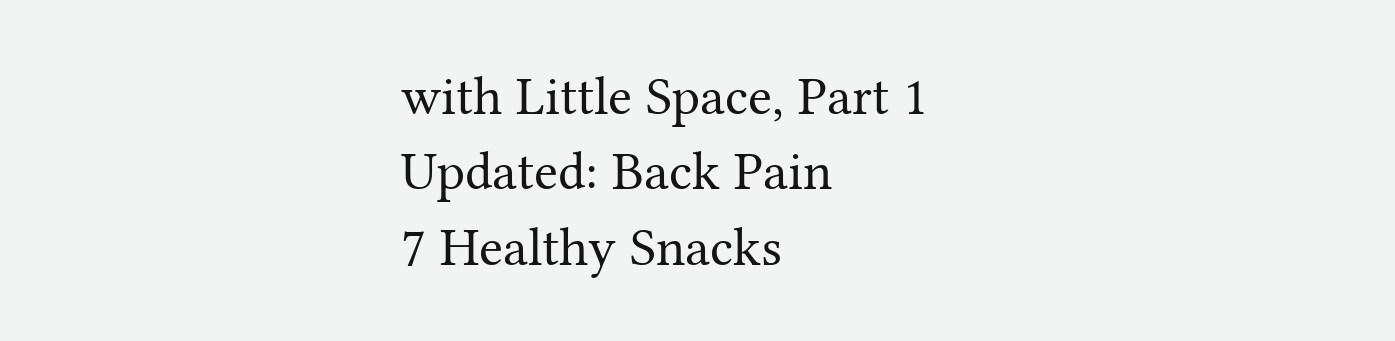with Little Space, Part 1
Updated: Back Pain
7 Healthy Snacks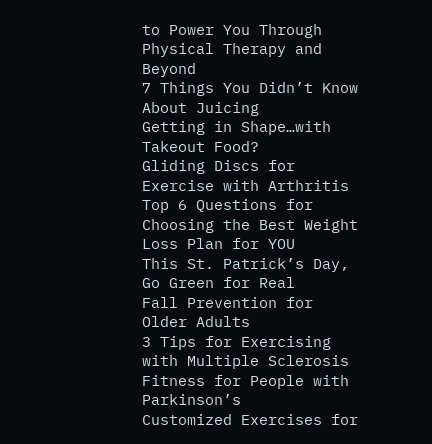to Power You Through Physical Therapy and Beyond
7 Things You Didn’t Know About Juicing
Getting in Shape…with Takeout Food?
Gliding Discs for Exercise with Arthritis
Top 6 Questions for Choosing the Best Weight Loss Plan for YOU
This St. Patrick’s Day, Go Green for Real
Fall Prevention for Older Adults
3 Tips for Exercising with Multiple Sclerosis
Fitness for People with Parkinson’s
Customized Exercises for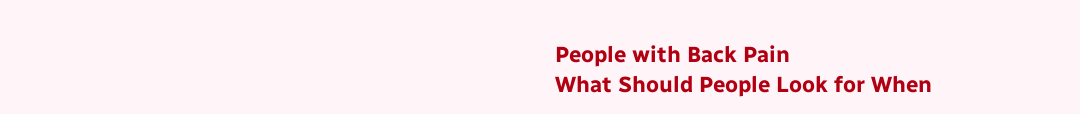People with Back Pain
What Should People Look for When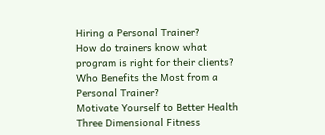Hiring a Personal Trainer?
How do trainers know what program is right for their clients?
Who Benefits the Most from a Personal Trainer?
Motivate Yourself to Better Health
Three Dimensional Fitness